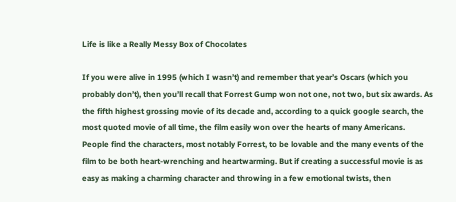Life is like a Really Messy Box of Chocolates

If you were alive in 1995 (which I wasn’t) and remember that year’s Oscars (which you probably don’t), then you’ll recall that Forrest Gump won not one, not two, but six awards. As the fifth highest grossing movie of its decade and, according to a quick google search, the most quoted movie of all time, the film easily won over the hearts of many Americans. People find the characters, most notably Forrest, to be lovable and the many events of the film to be both heart-wrenching and heartwarming. But if creating a successful movie is as easy as making a charming character and throwing in a few emotional twists, then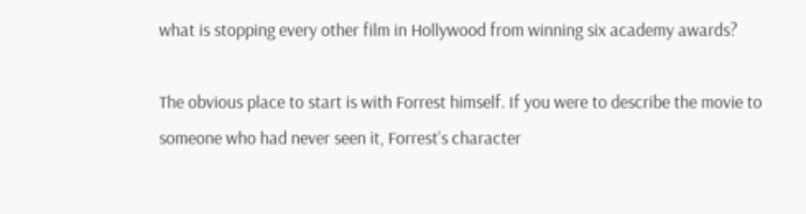what is stopping every other film in Hollywood from winning six academy awards?

The obvious place to start is with Forrest himself. If you were to describe the movie to someone who had never seen it, Forrest’s character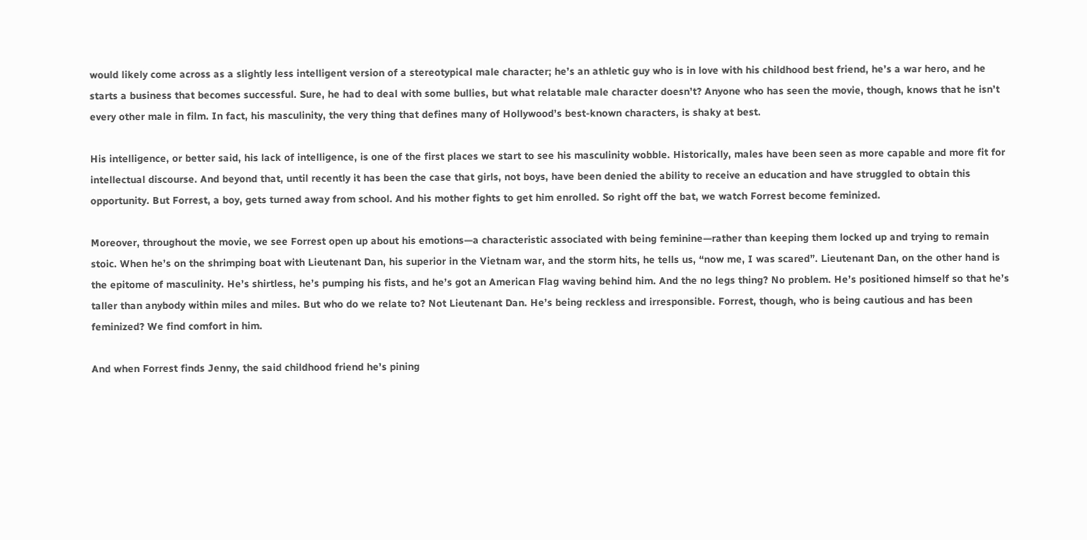would likely come across as a slightly less intelligent version of a stereotypical male character; he’s an athletic guy who is in love with his childhood best friend, he’s a war hero, and he starts a business that becomes successful. Sure, he had to deal with some bullies, but what relatable male character doesn’t? Anyone who has seen the movie, though, knows that he isn’t every other male in film. In fact, his masculinity, the very thing that defines many of Hollywood’s best-known characters, is shaky at best.

His intelligence, or better said, his lack of intelligence, is one of the first places we start to see his masculinity wobble. Historically, males have been seen as more capable and more fit for intellectual discourse. And beyond that, until recently it has been the case that girls, not boys, have been denied the ability to receive an education and have struggled to obtain this opportunity. But Forrest, a boy, gets turned away from school. And his mother fights to get him enrolled. So right off the bat, we watch Forrest become feminized.

Moreover, throughout the movie, we see Forrest open up about his emotions—a characteristic associated with being feminine—rather than keeping them locked up and trying to remain stoic. When he’s on the shrimping boat with Lieutenant Dan, his superior in the Vietnam war, and the storm hits, he tells us, “now me, I was scared”. Lieutenant Dan, on the other hand is the epitome of masculinity. He’s shirtless, he’s pumping his fists, and he’s got an American Flag waving behind him. And the no legs thing? No problem. He’s positioned himself so that he’s taller than anybody within miles and miles. But who do we relate to? Not Lieutenant Dan. He’s being reckless and irresponsible. Forrest, though, who is being cautious and has been feminized? We find comfort in him.

And when Forrest finds Jenny, the said childhood friend he’s pining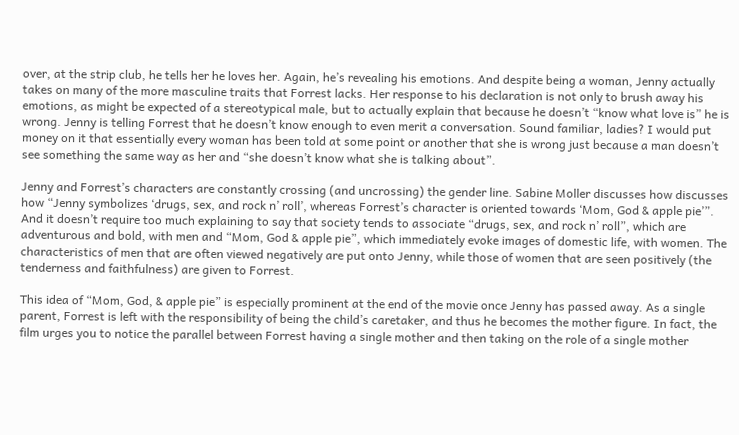over, at the strip club, he tells her he loves her. Again, he’s revealing his emotions. And despite being a woman, Jenny actually takes on many of the more masculine traits that Forrest lacks. Her response to his declaration is not only to brush away his emotions, as might be expected of a stereotypical male, but to actually explain that because he doesn’t “know what love is” he is wrong. Jenny is telling Forrest that he doesn’t know enough to even merit a conversation. Sound familiar, ladies? I would put money on it that essentially every woman has been told at some point or another that she is wrong just because a man doesn’t see something the same way as her and “she doesn’t know what she is talking about”.

Jenny and Forrest’s characters are constantly crossing (and uncrossing) the gender line. Sabine Moller discusses how discusses how “Jenny symbolizes ‘drugs, sex, and rock n’ roll’, whereas Forrest’s character is oriented towards ‘Mom, God & apple pie’”. And it doesn’t require too much explaining to say that society tends to associate “drugs, sex, and rock n’ roll”, which are adventurous and bold, with men and “Mom, God & apple pie”, which immediately evoke images of domestic life, with women. The characteristics of men that are often viewed negatively are put onto Jenny, while those of women that are seen positively (the tenderness and faithfulness) are given to Forrest.

This idea of “Mom, God, & apple pie” is especially prominent at the end of the movie once Jenny has passed away. As a single parent, Forrest is left with the responsibility of being the child’s caretaker, and thus he becomes the mother figure. In fact, the film urges you to notice the parallel between Forrest having a single mother and then taking on the role of a single mother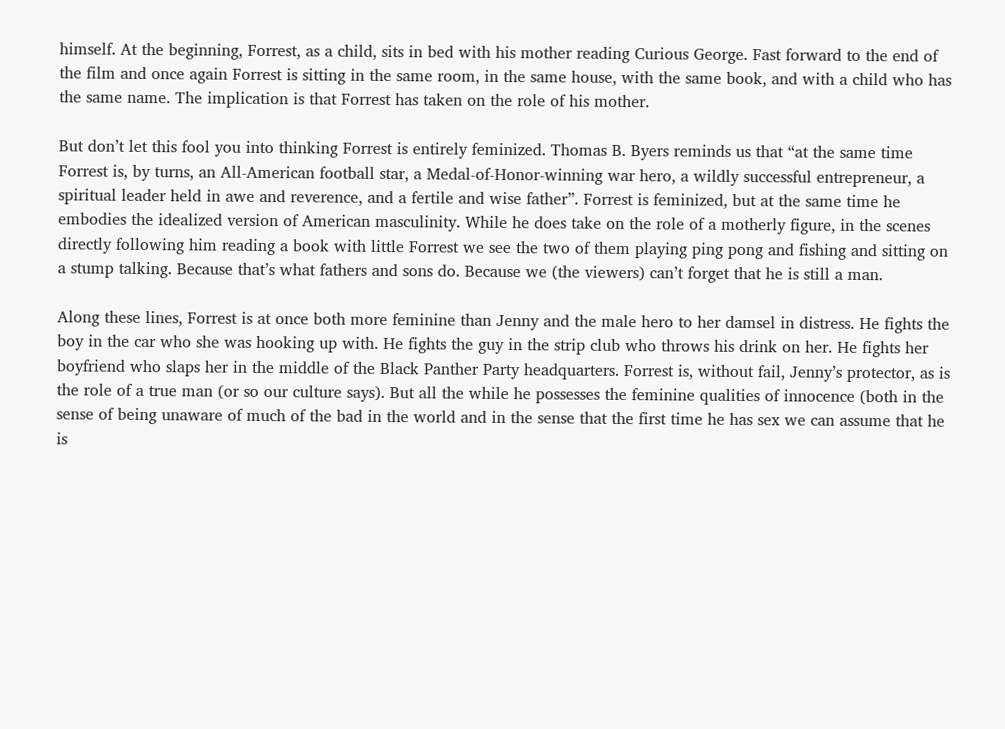himself. At the beginning, Forrest, as a child, sits in bed with his mother reading Curious George. Fast forward to the end of the film and once again Forrest is sitting in the same room, in the same house, with the same book, and with a child who has the same name. The implication is that Forrest has taken on the role of his mother.

But don’t let this fool you into thinking Forrest is entirely feminized. Thomas B. Byers reminds us that “at the same time Forrest is, by turns, an All-American football star, a Medal-of-Honor-winning war hero, a wildly successful entrepreneur, a spiritual leader held in awe and reverence, and a fertile and wise father”. Forrest is feminized, but at the same time he embodies the idealized version of American masculinity. While he does take on the role of a motherly figure, in the scenes directly following him reading a book with little Forrest we see the two of them playing ping pong and fishing and sitting on a stump talking. Because that’s what fathers and sons do. Because we (the viewers) can’t forget that he is still a man.

Along these lines, Forrest is at once both more feminine than Jenny and the male hero to her damsel in distress. He fights the boy in the car who she was hooking up with. He fights the guy in the strip club who throws his drink on her. He fights her boyfriend who slaps her in the middle of the Black Panther Party headquarters. Forrest is, without fail, Jenny’s protector, as is the role of a true man (or so our culture says). But all the while he possesses the feminine qualities of innocence (both in the sense of being unaware of much of the bad in the world and in the sense that the first time he has sex we can assume that he is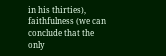in his thirties), faithfulness (we can conclude that the only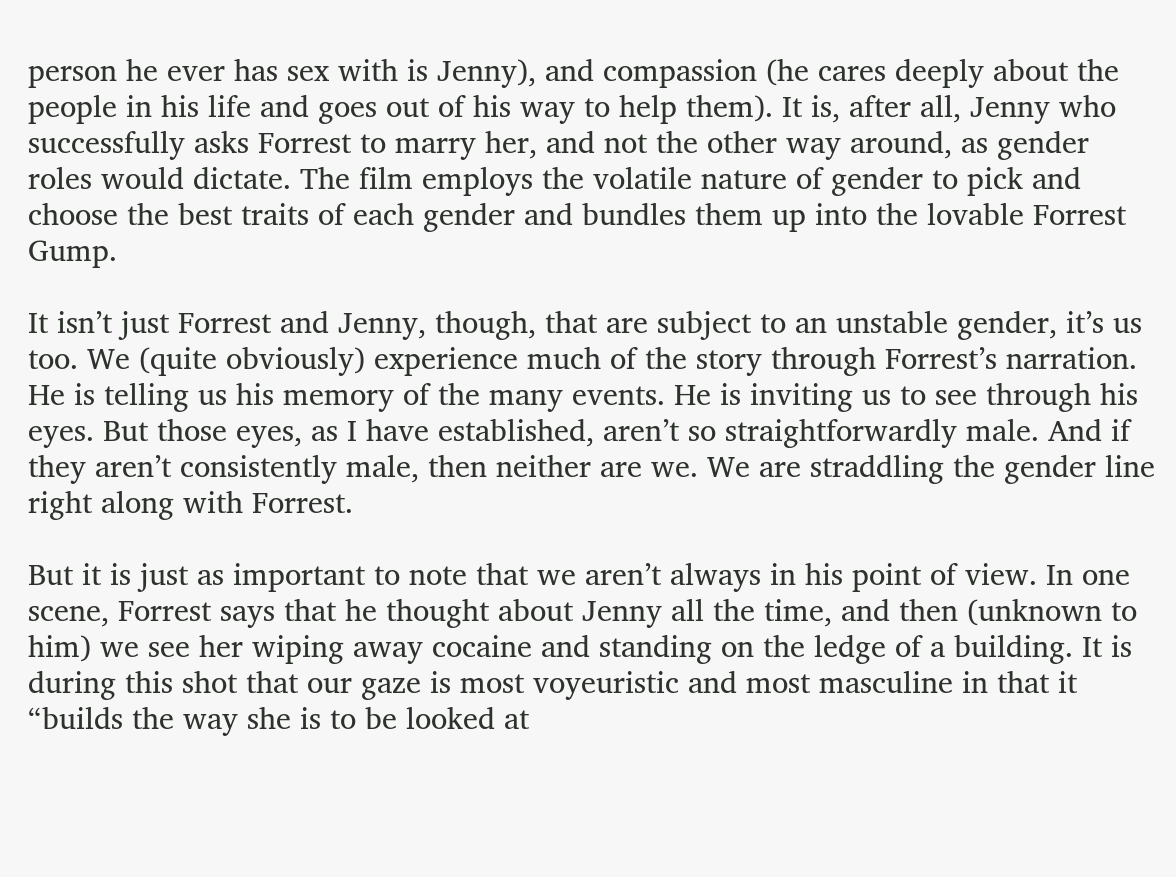person he ever has sex with is Jenny), and compassion (he cares deeply about the people in his life and goes out of his way to help them). It is, after all, Jenny who successfully asks Forrest to marry her, and not the other way around, as gender roles would dictate. The film employs the volatile nature of gender to pick and choose the best traits of each gender and bundles them up into the lovable Forrest Gump.

It isn’t just Forrest and Jenny, though, that are subject to an unstable gender, it’s us too. We (quite obviously) experience much of the story through Forrest’s narration. He is telling us his memory of the many events. He is inviting us to see through his eyes. But those eyes, as I have established, aren’t so straightforwardly male. And if they aren’t consistently male, then neither are we. We are straddling the gender line right along with Forrest.

But it is just as important to note that we aren’t always in his point of view. In one scene, Forrest says that he thought about Jenny all the time, and then (unknown to him) we see her wiping away cocaine and standing on the ledge of a building. It is during this shot that our gaze is most voyeuristic and most masculine in that it “builds the way she is to be looked at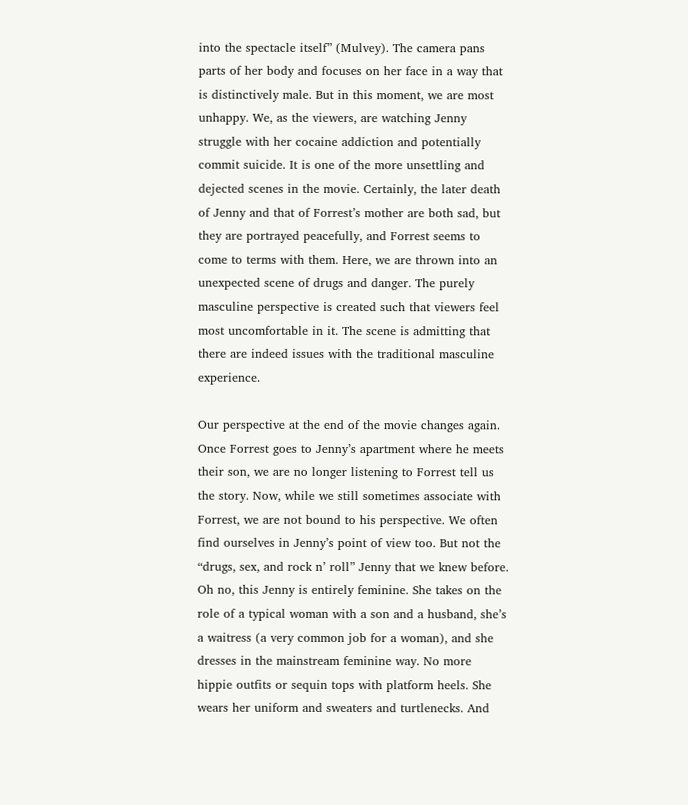into the spectacle itself” (Mulvey). The camera pans parts of her body and focuses on her face in a way that is distinctively male. But in this moment, we are most unhappy. We, as the viewers, are watching Jenny struggle with her cocaine addiction and potentially commit suicide. It is one of the more unsettling and dejected scenes in the movie. Certainly, the later death of Jenny and that of Forrest’s mother are both sad, but they are portrayed peacefully, and Forrest seems to come to terms with them. Here, we are thrown into an unexpected scene of drugs and danger. The purely masculine perspective is created such that viewers feel most uncomfortable in it. The scene is admitting that there are indeed issues with the traditional masculine experience.

Our perspective at the end of the movie changes again. Once Forrest goes to Jenny’s apartment where he meets their son, we are no longer listening to Forrest tell us the story. Now, while we still sometimes associate with Forrest, we are not bound to his perspective. We often find ourselves in Jenny’s point of view too. But not the “drugs, sex, and rock n’ roll” Jenny that we knew before. Oh no, this Jenny is entirely feminine. She takes on the role of a typical woman with a son and a husband, she’s a waitress (a very common job for a woman), and she dresses in the mainstream feminine way. No more hippie outfits or sequin tops with platform heels. She wears her uniform and sweaters and turtlenecks. And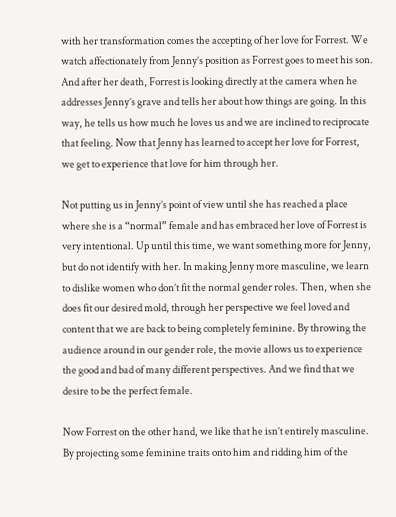with her transformation comes the accepting of her love for Forrest. We watch affectionately from Jenny’s position as Forrest goes to meet his son. And after her death, Forrest is looking directly at the camera when he addresses Jenny’s grave and tells her about how things are going. In this way, he tells us how much he loves us and we are inclined to reciprocate that feeling. Now that Jenny has learned to accept her love for Forrest, we get to experience that love for him through her.

Not putting us in Jenny’s point of view until she has reached a place where she is a “normal” female and has embraced her love of Forrest is very intentional. Up until this time, we want something more for Jenny, but do not identify with her. In making Jenny more masculine, we learn to dislike women who don’t fit the normal gender roles. Then, when she does fit our desired mold, through her perspective we feel loved and content that we are back to being completely feminine. By throwing the audience around in our gender role, the movie allows us to experience the good and bad of many different perspectives. And we find that we desire to be the perfect female.

Now Forrest on the other hand, we like that he isn’t entirely masculine. By projecting some feminine traits onto him and ridding him of the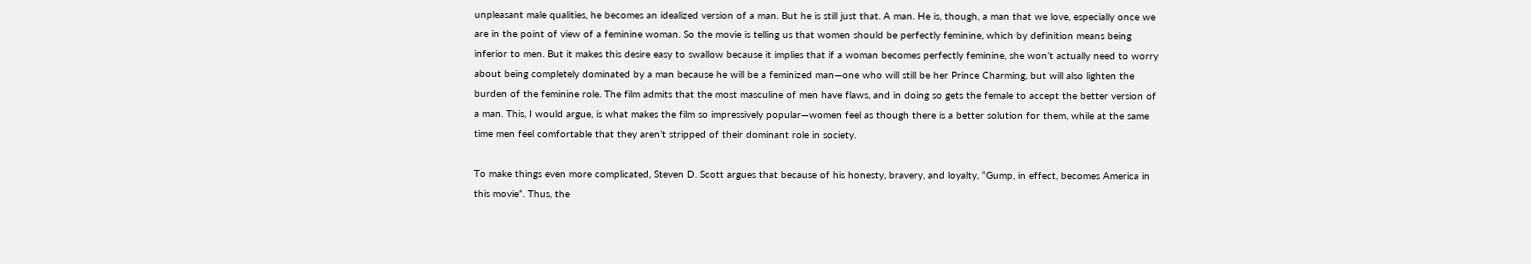unpleasant male qualities, he becomes an idealized version of a man. But he is still just that. A man. He is, though, a man that we love, especially once we are in the point of view of a feminine woman. So the movie is telling us that women should be perfectly feminine, which by definition means being inferior to men. But it makes this desire easy to swallow because it implies that if a woman becomes perfectly feminine, she won’t actually need to worry about being completely dominated by a man because he will be a feminized man—one who will still be her Prince Charming, but will also lighten the burden of the feminine role. The film admits that the most masculine of men have flaws, and in doing so gets the female to accept the better version of a man. This, I would argue, is what makes the film so impressively popular—women feel as though there is a better solution for them, while at the same time men feel comfortable that they aren’t stripped of their dominant role in society.

To make things even more complicated, Steven D. Scott argues that because of his honesty, bravery, and loyalty, “Gump, in effect, becomes America in this movie”. Thus, the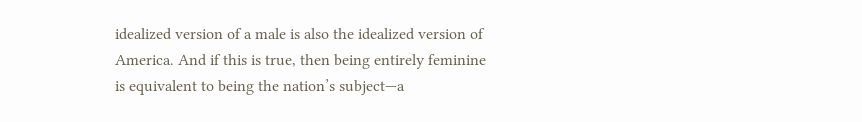idealized version of a male is also the idealized version of America. And if this is true, then being entirely feminine is equivalent to being the nation’s subject—a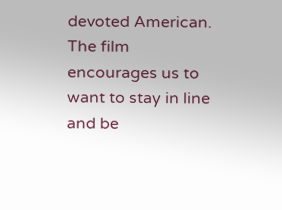devoted American. The film encourages us to want to stay in line and be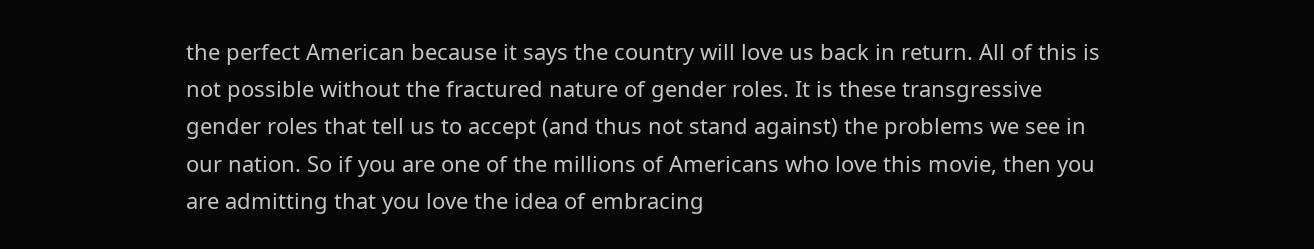the perfect American because it says the country will love us back in return. All of this is not possible without the fractured nature of gender roles. It is these transgressive gender roles that tell us to accept (and thus not stand against) the problems we see in our nation. So if you are one of the millions of Americans who love this movie, then you are admitting that you love the idea of embracing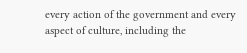every action of the government and every aspect of culture, including the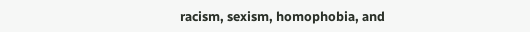racism, sexism, homophobia, and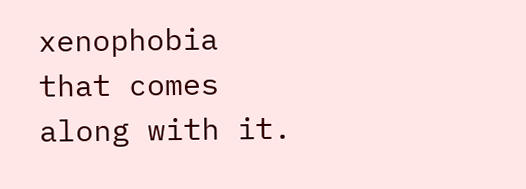xenophobia that comes along with it.